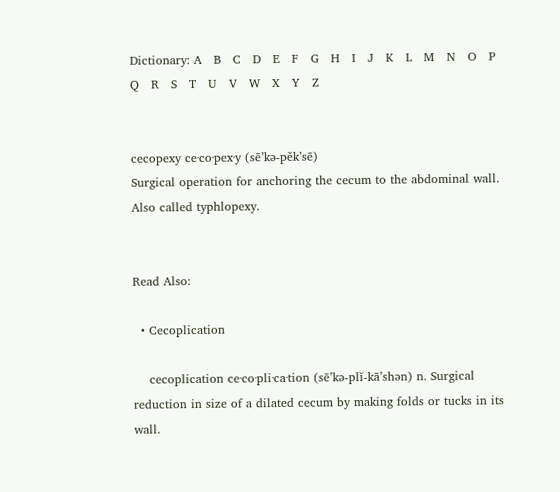Dictionary: A   B   C   D   E   F   G   H   I   J   K   L   M   N   O   P   Q   R   S   T   U   V   W   X   Y   Z


cecopexy ce·co·pex·y (sē’kə-pěk’sē)
Surgical operation for anchoring the cecum to the abdominal wall. Also called typhlopexy.


Read Also:

  • Cecoplication

    cecoplication ce·co·pli·ca·tion (sē’kə-plĭ-kā’shən) n. Surgical reduction in size of a dilated cecum by making folds or tucks in its wall.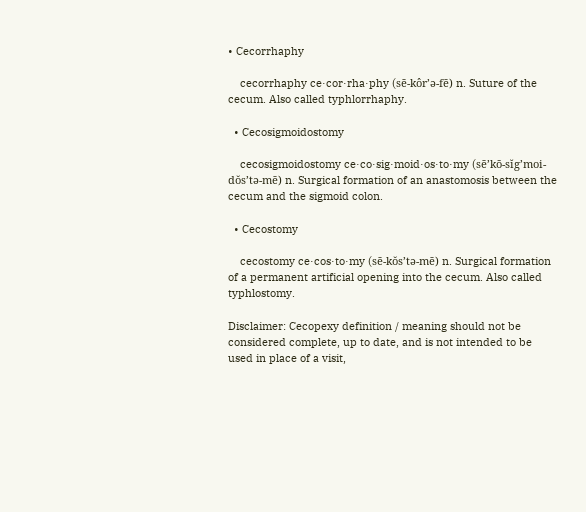• Cecorrhaphy

    cecorrhaphy ce·cor·rha·phy (sē-kôr’ə-fē) n. Suture of the cecum. Also called typhlorrhaphy.

  • Cecosigmoidostomy

    cecosigmoidostomy ce·co·sig·moid·os·to·my (sē’kō-sĭg’moi-dŏs’tə-mē) n. Surgical formation of an anastomosis between the cecum and the sigmoid colon.

  • Cecostomy

    cecostomy ce·cos·to·my (sē-kŏs’tə-mē) n. Surgical formation of a permanent artificial opening into the cecum. Also called typhlostomy.

Disclaimer: Cecopexy definition / meaning should not be considered complete, up to date, and is not intended to be used in place of a visit,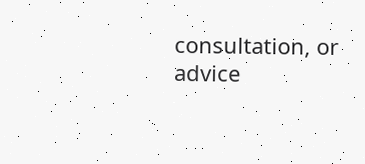consultation, or advice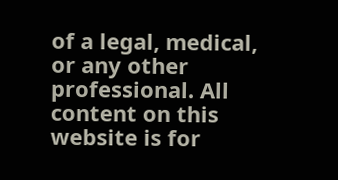of a legal, medical, or any other professional. All content on this website is for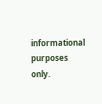informational purposes only.